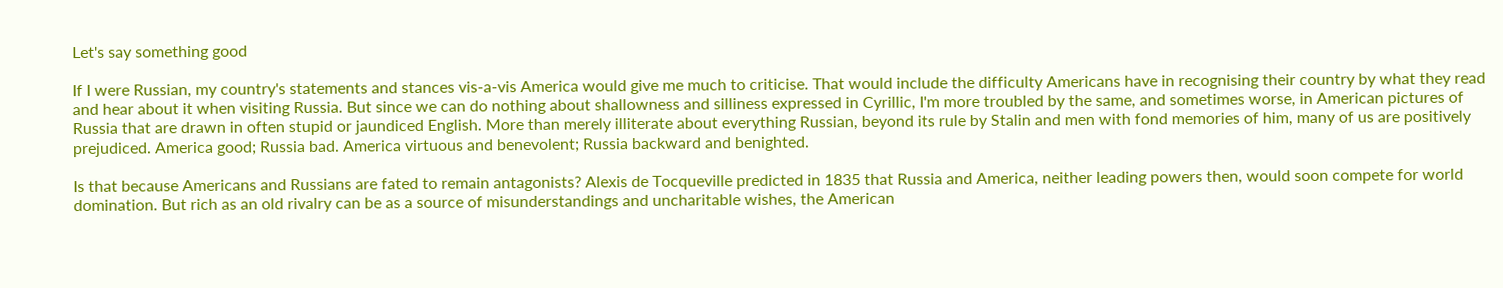Let's say something good

If I were Russian, my country's statements and stances vis-a-vis America would give me much to criticise. That would include the difficulty Americans have in recognising their country by what they read and hear about it when visiting Russia. But since we can do nothing about shallowness and silliness expressed in Cyrillic, I'm more troubled by the same, and sometimes worse, in American pictures of Russia that are drawn in often stupid or jaundiced English. More than merely illiterate about everything Russian, beyond its rule by Stalin and men with fond memories of him, many of us are positively prejudiced. America good; Russia bad. America virtuous and benevolent; Russia backward and benighted.

Is that because Americans and Russians are fated to remain antagonists? Alexis de Tocqueville predicted in 1835 that Russia and America, neither leading powers then, would soon compete for world domination. But rich as an old rivalry can be as a source of misunderstandings and uncharitable wishes, the American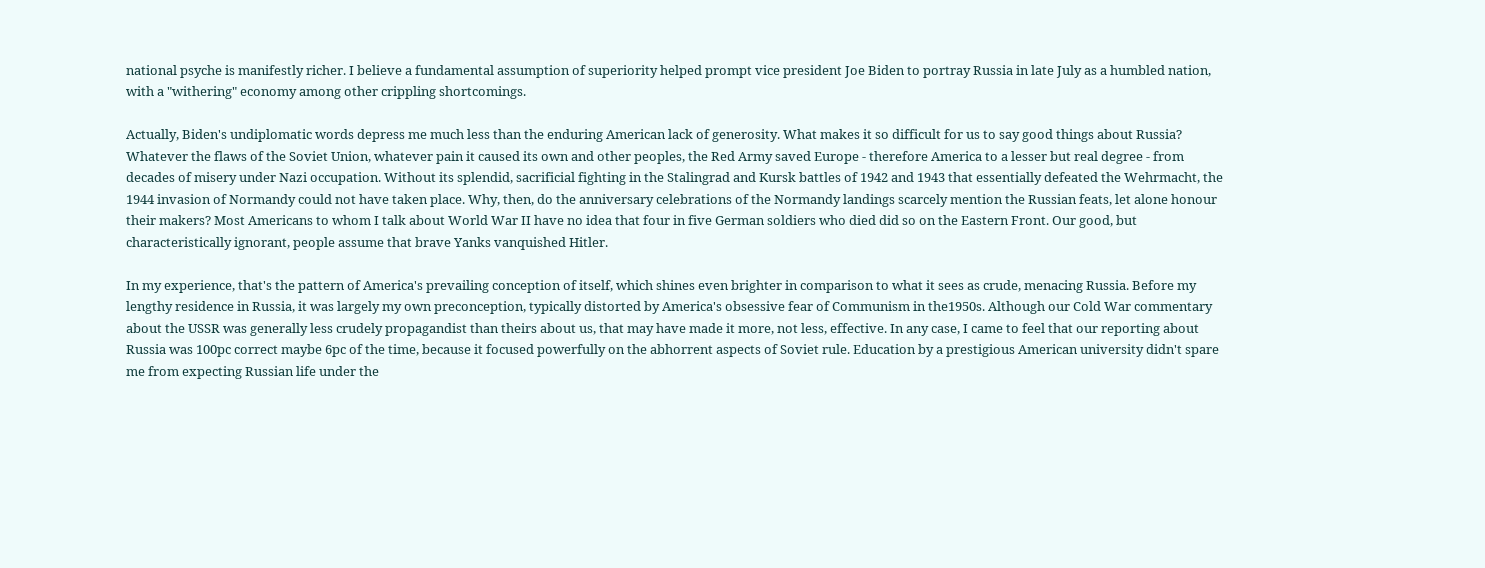national psyche is manifestly richer. I believe a fundamental assumption of superiority helped prompt vice president Joe Biden to portray Russia in late July as a humbled nation, with a "withering" economy among other crippling shortcomings.

Actually, Biden's undiplomatic words depress me much less than the enduring American lack of generosity. What makes it so difficult for us to say good things about Russia? Whatever the flaws of the Soviet Union, whatever pain it caused its own and other peoples, the Red Army saved Europe - therefore America to a lesser but real degree - from decades of misery under Nazi occupation. Without its splendid, sacrificial fighting in the Stalingrad and Kursk battles of 1942 and 1943 that essentially defeated the Wehrmacht, the 1944 invasion of Normandy could not have taken place. Why, then, do the anniversary celebrations of the Normandy landings scarcely mention the Russian feats, let alone honour their makers? Most Americans to whom I talk about World War II have no idea that four in five German soldiers who died did so on the Eastern Front. Our good, but characteristically ignorant, people assume that brave Yanks vanquished Hitler.

In my experience, that's the pattern of America's prevailing conception of itself, which shines even brighter in comparison to what it sees as crude, menacing Russia. Before my lengthy residence in Russia, it was largely my own preconception, typically distorted by America's obsessive fear of Communism in the1950s. Although our Cold War commentary about the USSR was generally less crudely propagandist than theirs about us, that may have made it more, not less, effective. In any case, I came to feel that our reporting about Russia was 100pc correct maybe 6pc of the time, because it focused powerfully on the abhorrent aspects of Soviet rule. Education by a prestigious American university didn't spare me from expecting Russian life under the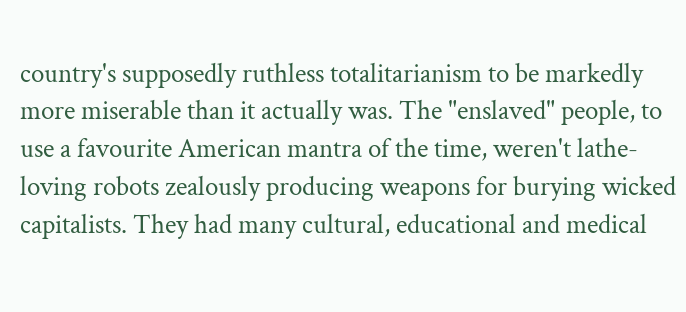country's supposedly ruthless totalitarianism to be markedly more miserable than it actually was. The "enslaved" people, to use a favourite American mantra of the time, weren't lathe-loving robots zealously producing weapons for burying wicked capitalists. They had many cultural, educational and medical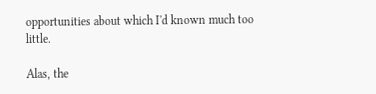opportunities about which I'd known much too little.

Alas, the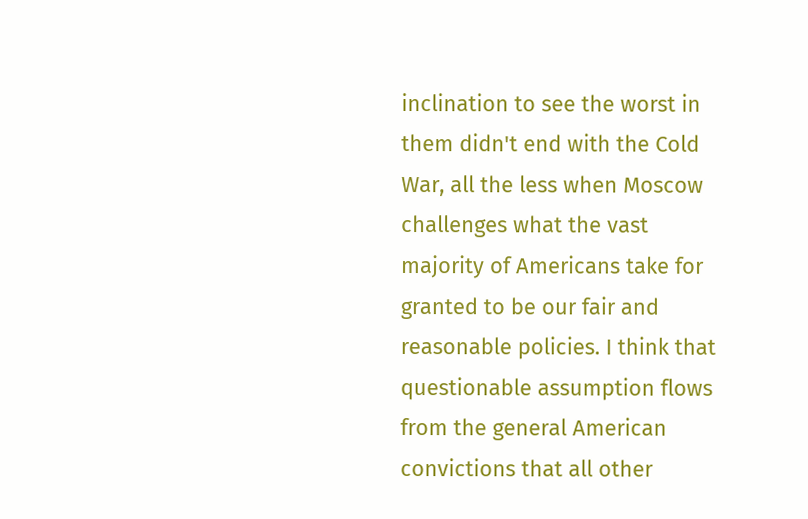inclination to see the worst in them didn't end with the Cold War, all the less when Moscow challenges what the vast majority of Americans take for granted to be our fair and reasonable policies. I think that questionable assumption flows from the general American convictions that all other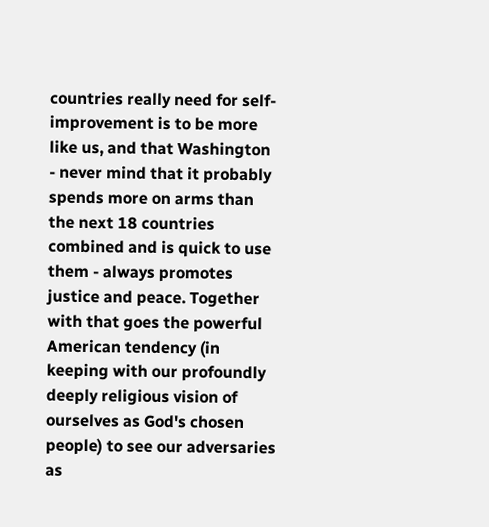countries really need for self-improvement is to be more like us, and that Washington - never mind that it probably spends more on arms than the next 18 countries combined and is quick to use them - always promotes justice and peace. Together with that goes the powerful American tendency (in keeping with our profoundly deeply religious vision of ourselves as God's chosen people) to see our adversaries as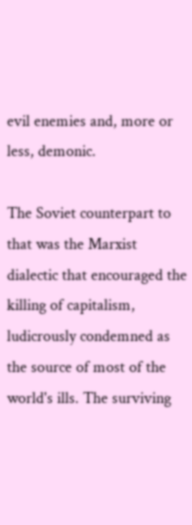evil enemies and, more or less, demonic.

The Soviet counterpart to that was the Marxist dialectic that encouraged the killing of capitalism, ludicrously condemned as the source of most of the world's ills. The surviving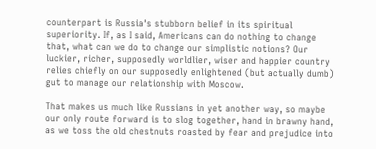counterpart is Russia's stubborn belief in its spiritual superiority. If, as I said, Americans can do nothing to change that, what can we do to change our simplistic notions? Our luckier, richer, supposedly worldlier, wiser and happier country relies chiefly on our supposedly enlightened (but actually dumb) gut to manage our relationship with Moscow.

That makes us much like Russians in yet another way, so maybe our only route forward is to slog together, hand in brawny hand, as we toss the old chestnuts roasted by fear and prejudice into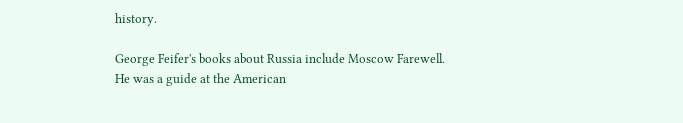history.

George Feifer's books about Russia include Moscow Farewell. He was a guide at the American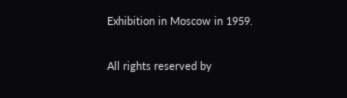Exhibition in Moscow in 1959.

All rights reserved by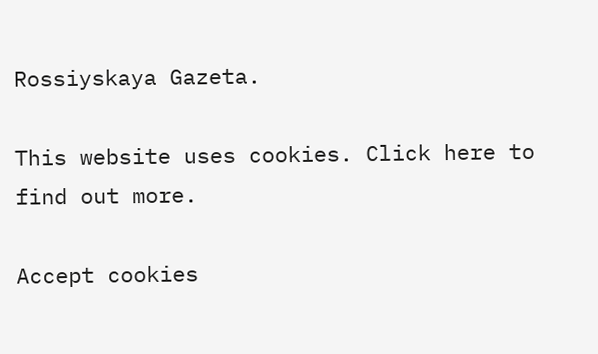Rossiyskaya Gazeta.

This website uses cookies. Click here to find out more.

Accept cookies